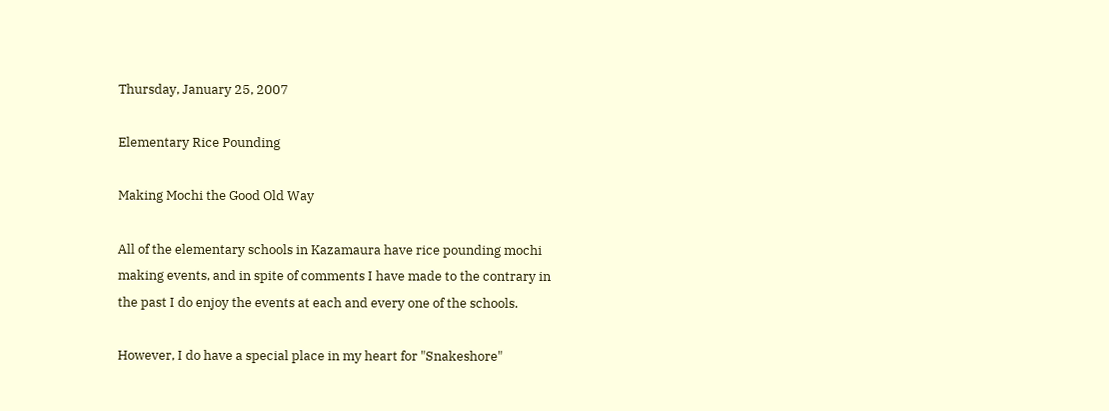Thursday, January 25, 2007

Elementary Rice Pounding

Making Mochi the Good Old Way

All of the elementary schools in Kazamaura have rice pounding mochi making events, and in spite of comments I have made to the contrary in the past I do enjoy the events at each and every one of the schools.

However, I do have a special place in my heart for "Snakeshore"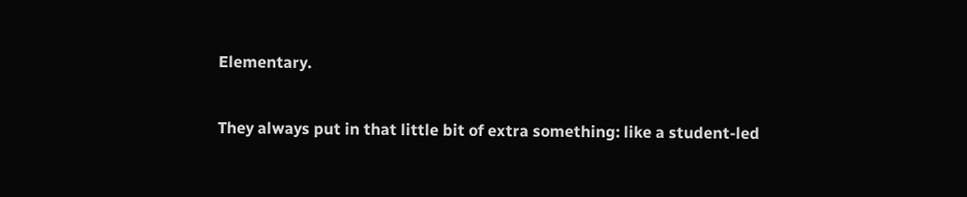Elementary.

They always put in that little bit of extra something: like a student-led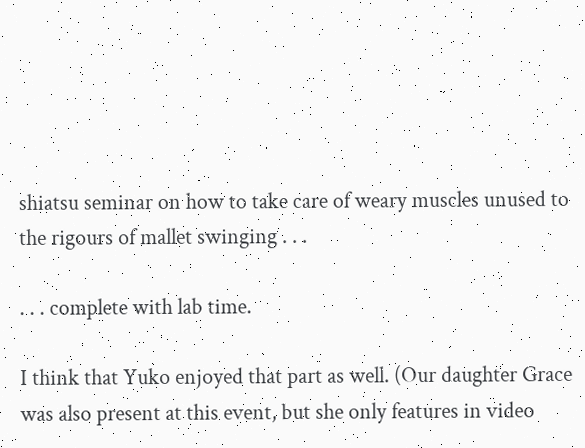shiatsu seminar on how to take care of weary muscles unused to the rigours of mallet swinging . . .

. . . complete with lab time.

I think that Yuko enjoyed that part as well. (Our daughter Grace was also present at this event, but she only features in video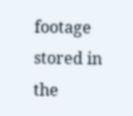footage stored in the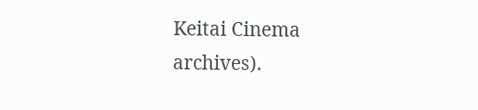Keitai Cinema archives).